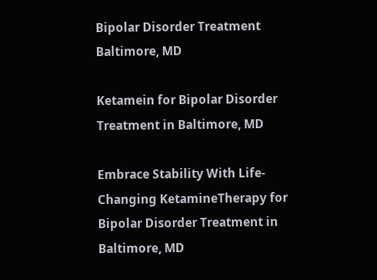Bipolar Disorder Treatment Baltimore, MD

Ketamein for Bipolar Disorder Treatment in Baltimore, MD

Embrace Stability With Life-Changing KetamineTherapy for Bipolar Disorder Treatment in Baltimore, MD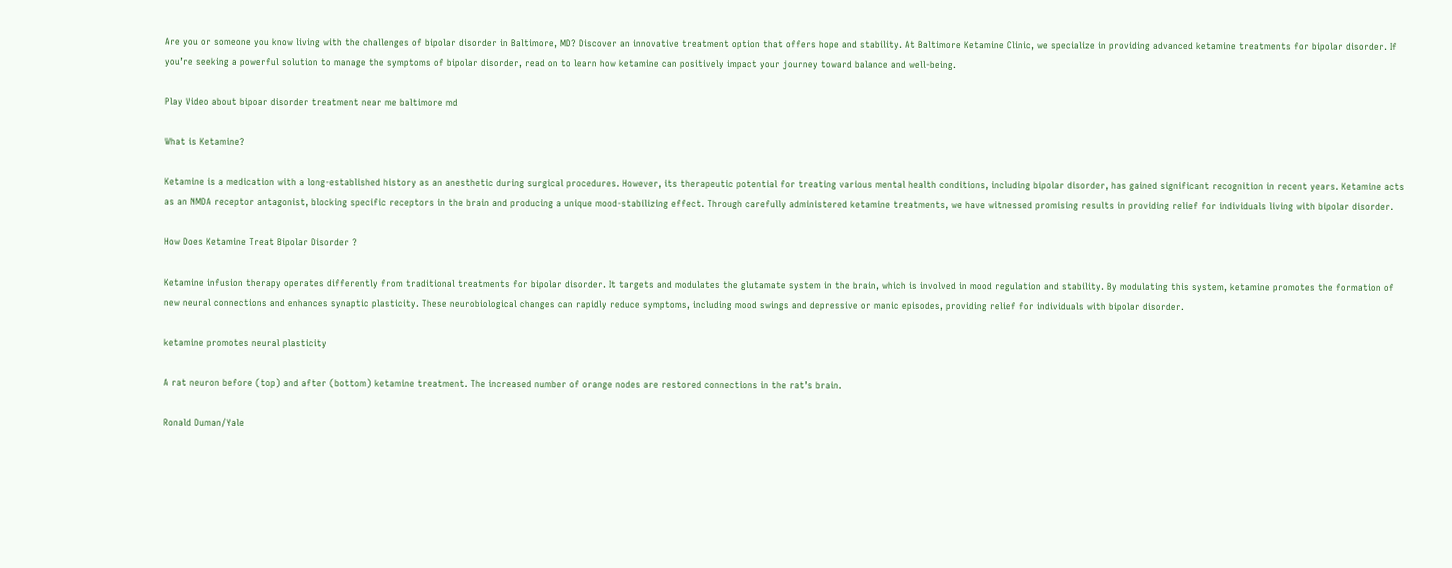Are you or someone you know living with the challenges of bipolar disorder in Baltimore, MD? Discover an innovative treatment option that offers hope and stability. At Baltimore Ketamine Clinic, we specialize in providing advanced ketamine treatments for bipolar disorder. If you’re seeking a powerful solution to manage the symptoms of bipolar disorder, read on to learn how ketamine can positively impact your journey toward balance and well-being.

Play Video about bipoar disorder treatment near me baltimore md

What is Ketamine?

Ketamine is a medication with a long-established history as an anesthetic during surgical procedures. However, its therapeutic potential for treating various mental health conditions, including bipolar disorder, has gained significant recognition in recent years. Ketamine acts as an NMDA receptor antagonist, blocking specific receptors in the brain and producing a unique mood-stabilizing effect. Through carefully administered ketamine treatments, we have witnessed promising results in providing relief for individuals living with bipolar disorder.

How Does Ketamine Treat Bipolar Disorder ?

Ketamine infusion therapy operates differently from traditional treatments for bipolar disorder. It targets and modulates the glutamate system in the brain, which is involved in mood regulation and stability. By modulating this system, ketamine promotes the formation of new neural connections and enhances synaptic plasticity. These neurobiological changes can rapidly reduce symptoms, including mood swings and depressive or manic episodes, providing relief for individuals with bipolar disorder.

ketamine promotes neural plasticity

A rat neuron before (top) and after (bottom) ketamine treatment. The increased number of orange nodes are restored connections in the rat’s brain.

Ronald Duman/Yale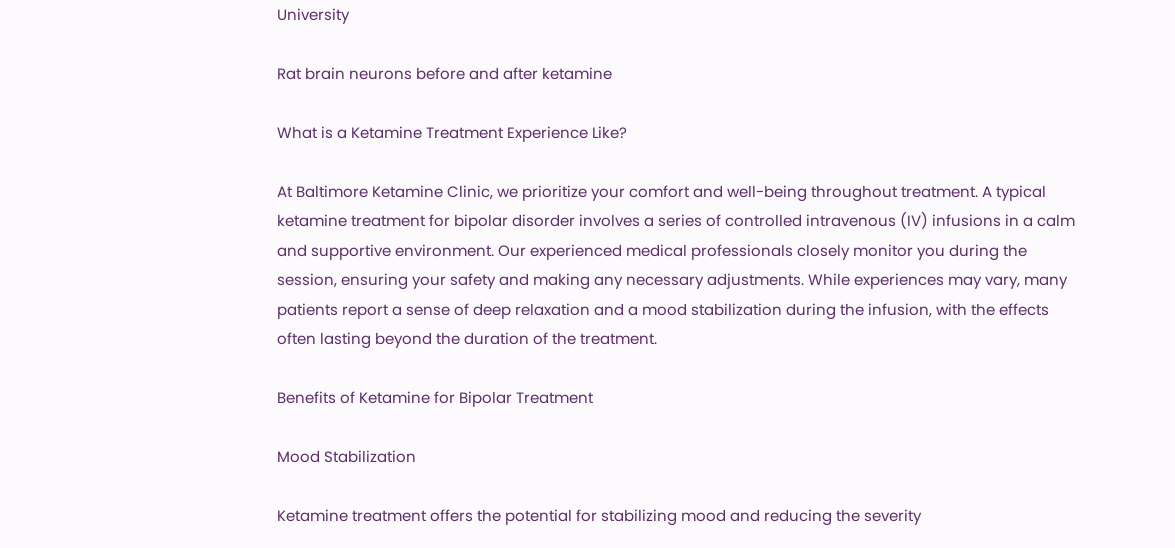University

Rat brain neurons before and after ketamine

What is a Ketamine Treatment Experience Like?

At Baltimore Ketamine Clinic, we prioritize your comfort and well-being throughout treatment. A typical ketamine treatment for bipolar disorder involves a series of controlled intravenous (IV) infusions in a calm and supportive environment. Our experienced medical professionals closely monitor you during the session, ensuring your safety and making any necessary adjustments. While experiences may vary, many patients report a sense of deep relaxation and a mood stabilization during the infusion, with the effects often lasting beyond the duration of the treatment.

Benefits of Ketamine for Bipolar Treatment

Mood Stabilization

Ketamine treatment offers the potential for stabilizing mood and reducing the severity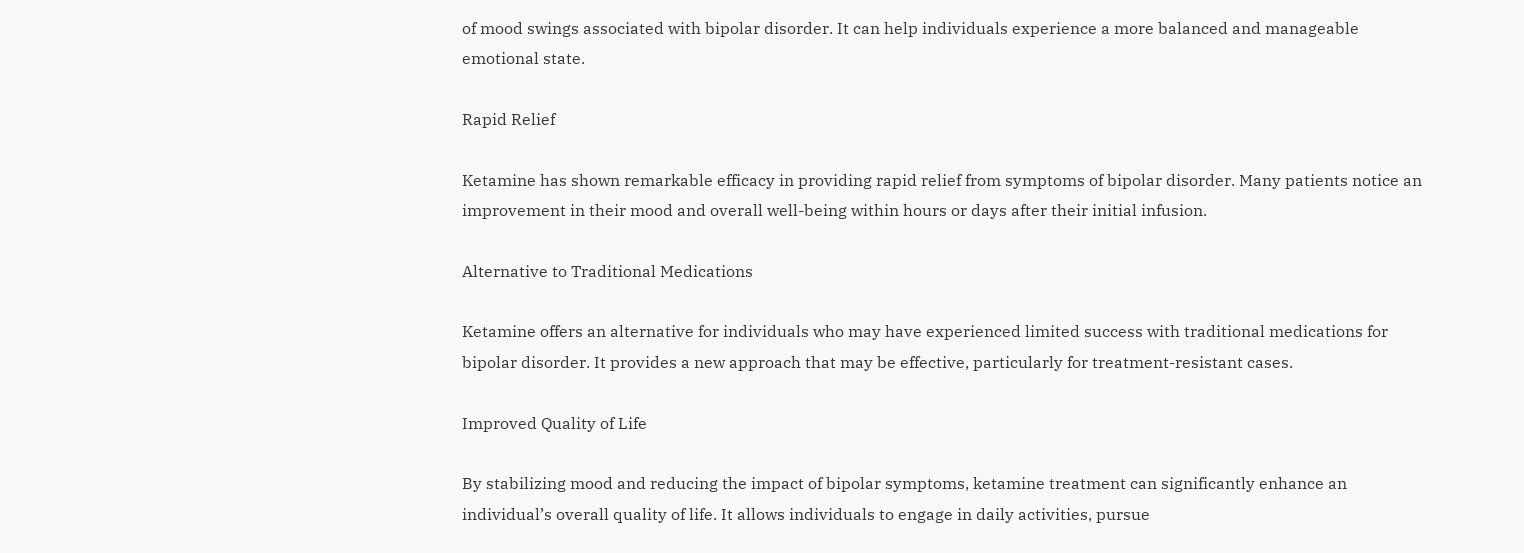of mood swings associated with bipolar disorder. It can help individuals experience a more balanced and manageable emotional state.

Rapid Relief

Ketamine has shown remarkable efficacy in providing rapid relief from symptoms of bipolar disorder. Many patients notice an improvement in their mood and overall well-being within hours or days after their initial infusion.

Alternative to Traditional Medications

Ketamine offers an alternative for individuals who may have experienced limited success with traditional medications for bipolar disorder. It provides a new approach that may be effective, particularly for treatment-resistant cases.

Improved Quality of Life

By stabilizing mood and reducing the impact of bipolar symptoms, ketamine treatment can significantly enhance an individual’s overall quality of life. It allows individuals to engage in daily activities, pursue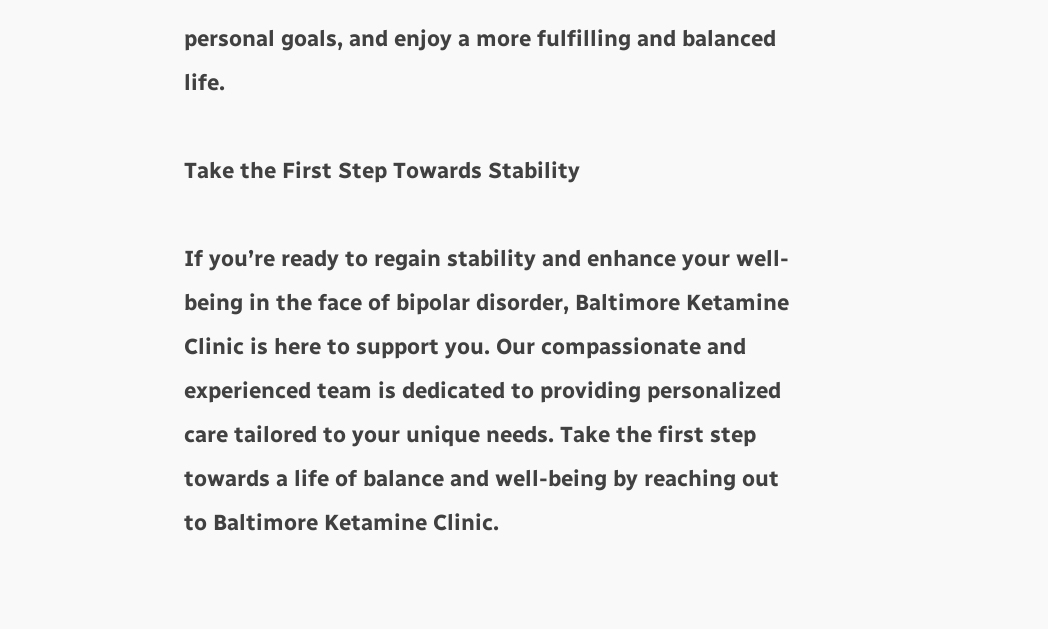personal goals, and enjoy a more fulfilling and balanced life.

Take the First Step Towards Stability

If you’re ready to regain stability and enhance your well-being in the face of bipolar disorder, Baltimore Ketamine Clinic is here to support you. Our compassionate and experienced team is dedicated to providing personalized care tailored to your unique needs. Take the first step towards a life of balance and well-being by reaching out to Baltimore Ketamine Clinic.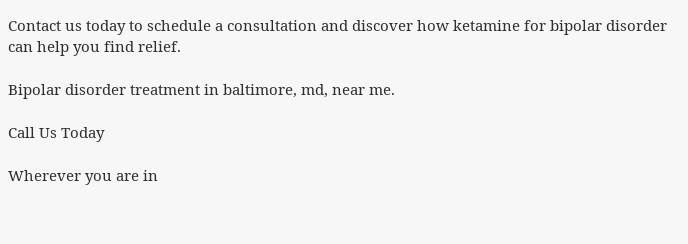Contact us today to schedule a consultation and discover how ketamine for bipolar disorder can help you find relief.

Bipolar disorder treatment in baltimore, md, near me.

Call Us Today

Wherever you are in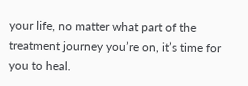your life, no matter what part of the treatment journey you’re on, it’s time for you to heal.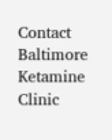Contact Baltimore Ketamine Clinic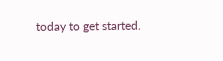today to get started.